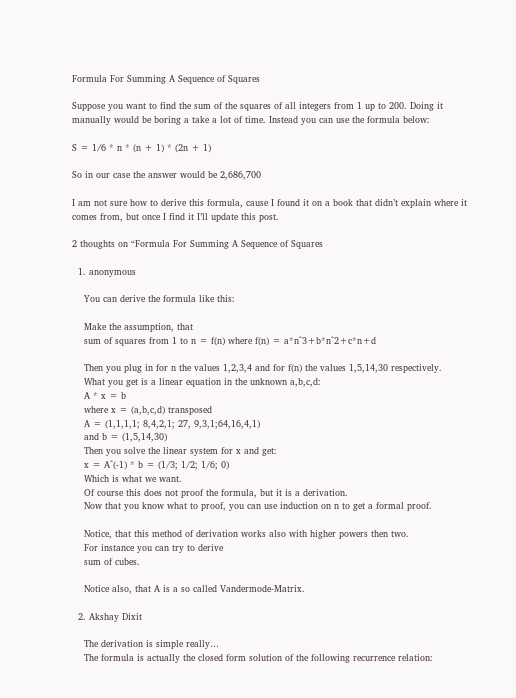Formula For Summing A Sequence of Squares

Suppose you want to find the sum of the squares of all integers from 1 up to 200. Doing it manually would be boring a take a lot of time. Instead you can use the formula below:

S = 1/6 * n * (n + 1) * (2n + 1)

So in our case the answer would be 2,686,700

I am not sure how to derive this formula, cause I found it on a book that didn’t explain where it comes from, but once I find it I’ll update this post.

2 thoughts on “Formula For Summing A Sequence of Squares

  1. anonymous

    You can derive the formula like this:

    Make the assumption, that
    sum of squares from 1 to n = f(n) where f(n) = a*n^3+b*n^2+c*n+d

    Then you plug in for n the values 1,2,3,4 and for f(n) the values 1,5,14,30 respectively.
    What you get is a linear equation in the unknown a,b,c,d:
    A * x = b
    where x = (a,b,c,d) transposed
    A = (1,1,1,1; 8,4,2,1; 27, 9,3,1;64,16,4,1)
    and b = (1,5,14,30)
    Then you solve the linear system for x and get:
    x = A^(-1) * b = (1/3; 1/2; 1/6; 0)
    Which is what we want.
    Of course this does not proof the formula, but it is a derivation.
    Now that you know what to proof, you can use induction on n to get a formal proof.

    Notice, that this method of derivation works also with higher powers then two.
    For instance you can try to derive
    sum of cubes.

    Notice also, that A is a so called Vandermode-Matrix.

  2. Akshay Dixit

    The derivation is simple really…
    The formula is actually the closed form solution of the following recurrence relation: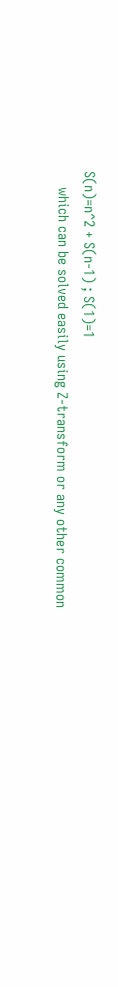S(n)=n^2 + S(n-1) ; S(1)=1
    which can be solved easily using Z-transform or any other common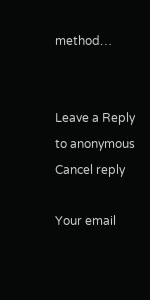method…


Leave a Reply to anonymous Cancel reply

Your email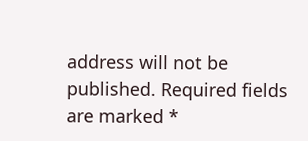address will not be published. Required fields are marked *